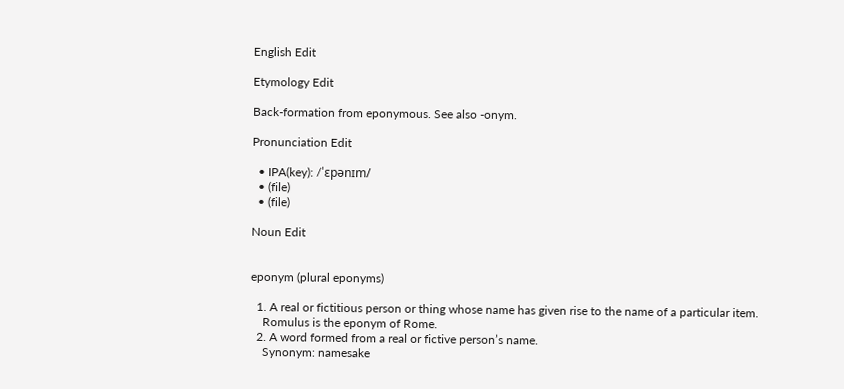English Edit

Etymology Edit

Back-formation from eponymous. See also -onym.

Pronunciation Edit

  • IPA(key): /ˈɛpənɪm/
  • (file)
  • (file)

Noun Edit


eponym (plural eponyms)

  1. A real or fictitious person or thing whose name has given rise to the name of a particular item.
    Romulus is the eponym of Rome.
  2. A word formed from a real or fictive person’s name.
    Synonym: namesake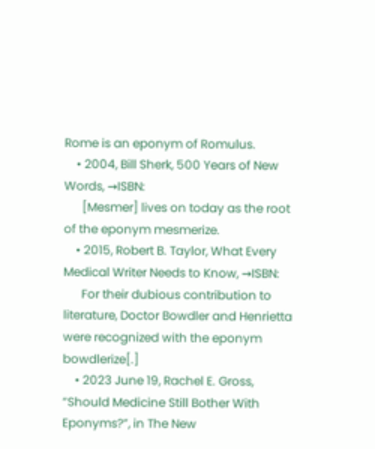Rome is an eponym of Romulus.
    • 2004, Bill Sherk, 500 Years of New Words, →ISBN:
      [Mesmer] lives on today as the root of the eponym mesmerize.
    • 2015, Robert B. Taylor, What Every Medical Writer Needs to Know, →ISBN:
      For their dubious contribution to literature, Doctor Bowdler and Henrietta were recognized with the eponym bowdlerize[.]
    • 2023 June 19, Rachel E. Gross, “Should Medicine Still Bother With Eponyms?”, in The New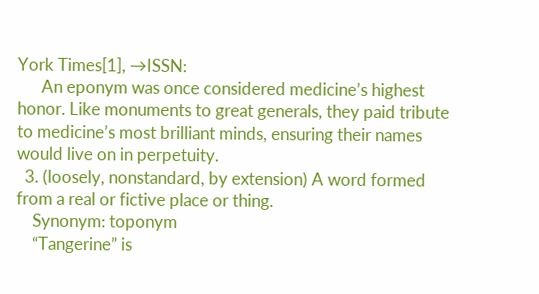York Times[1], →ISSN:
      An eponym was once considered medicine’s highest honor. Like monuments to great generals, they paid tribute to medicine’s most brilliant minds, ensuring their names would live on in perpetuity.
  3. (loosely, nonstandard, by extension) A word formed from a real or fictive place or thing.
    Synonym: toponym
    “Tangerine” is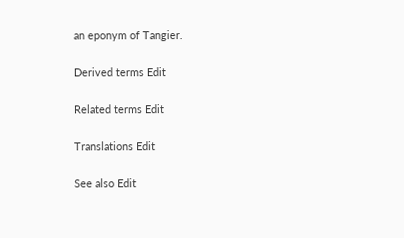an eponym of Tangier.

Derived terms Edit

Related terms Edit

Translations Edit

See also Edit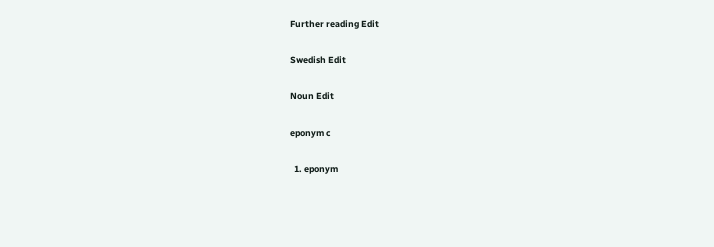Further reading Edit

Swedish Edit

Noun Edit

eponym c

  1. eponym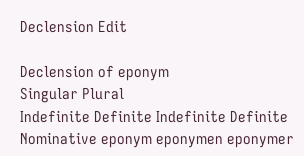Declension Edit

Declension of eponym
Singular Plural
Indefinite Definite Indefinite Definite
Nominative eponym eponymen eponymer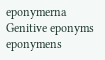eponymerna
Genitive eponyms eponymens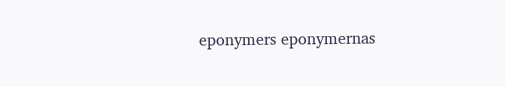eponymers eponymernas